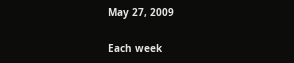May 27, 2009

Each week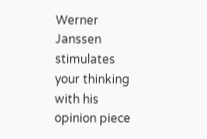Werner Janssen stimulates your thinking with his opinion piece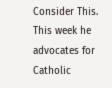Consider This. This week he advocates for Catholic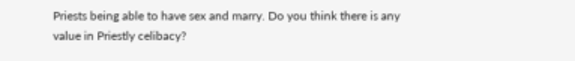Priests being able to have sex and marry. Do you think there is any value in Priestly celibacy?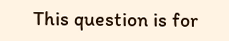This question is for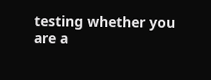testing whether you are a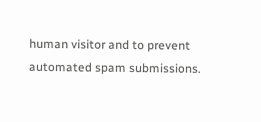human visitor and to prevent automated spam submissions.